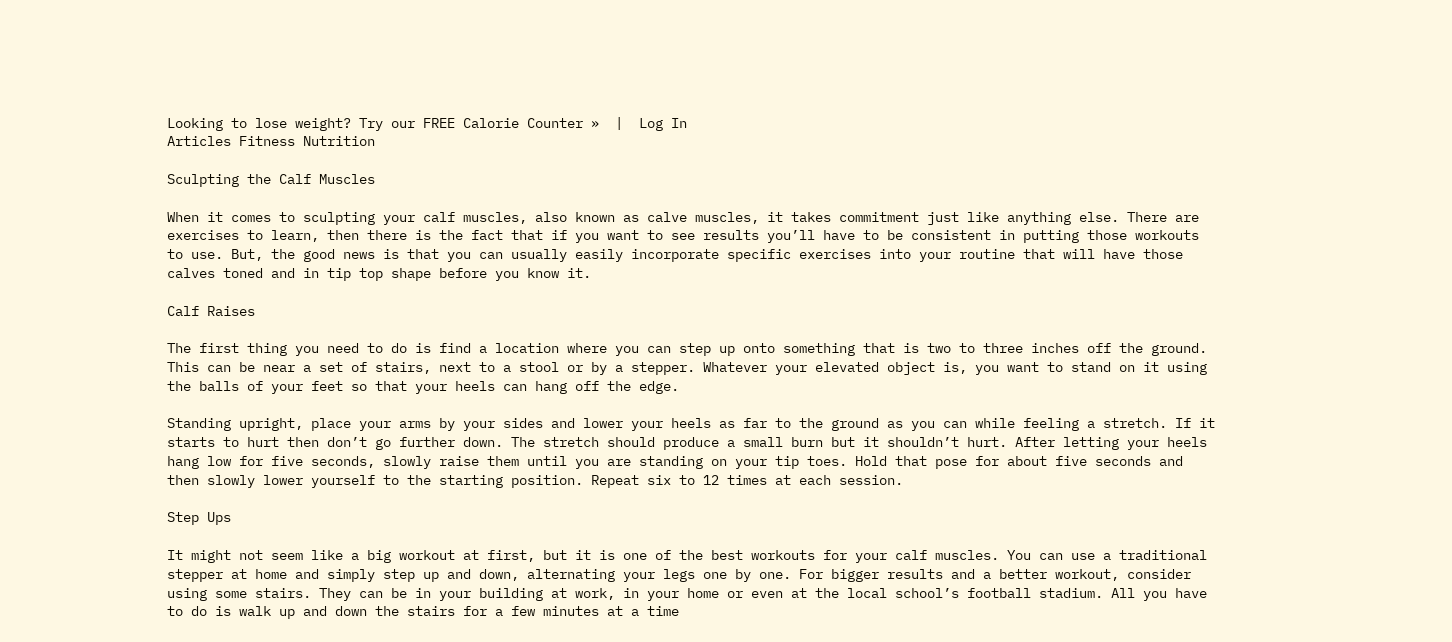Looking to lose weight? Try our FREE Calorie Counter »  |  Log In
Articles Fitness Nutrition

Sculpting the Calf Muscles

When it comes to sculpting your calf muscles, also known as calve muscles, it takes commitment just like anything else. There are exercises to learn, then there is the fact that if you want to see results you’ll have to be consistent in putting those workouts to use. But, the good news is that you can usually easily incorporate specific exercises into your routine that will have those calves toned and in tip top shape before you know it.

Calf Raises

The first thing you need to do is find a location where you can step up onto something that is two to three inches off the ground. This can be near a set of stairs, next to a stool or by a stepper. Whatever your elevated object is, you want to stand on it using the balls of your feet so that your heels can hang off the edge.

Standing upright, place your arms by your sides and lower your heels as far to the ground as you can while feeling a stretch. If it starts to hurt then don’t go further down. The stretch should produce a small burn but it shouldn’t hurt. After letting your heels hang low for five seconds, slowly raise them until you are standing on your tip toes. Hold that pose for about five seconds and then slowly lower yourself to the starting position. Repeat six to 12 times at each session.

Step Ups

It might not seem like a big workout at first, but it is one of the best workouts for your calf muscles. You can use a traditional stepper at home and simply step up and down, alternating your legs one by one. For bigger results and a better workout, consider using some stairs. They can be in your building at work, in your home or even at the local school’s football stadium. All you have to do is walk up and down the stairs for a few minutes at a time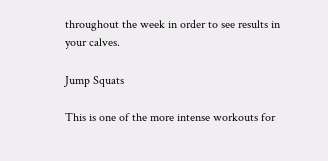throughout the week in order to see results in your calves.

Jump Squats

This is one of the more intense workouts for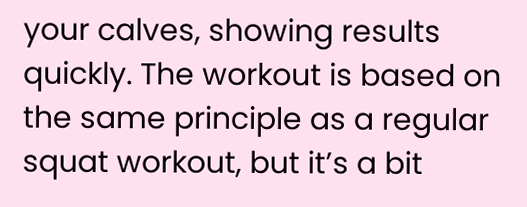your calves, showing results quickly. The workout is based on the same principle as a regular squat workout, but it’s a bit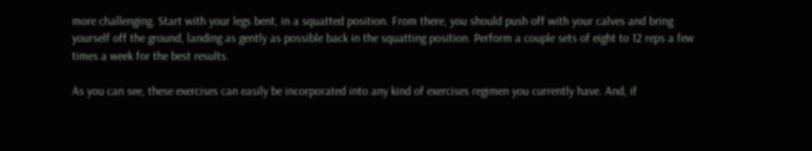more challenging. Start with your legs bent, in a squatted position. From there, you should push off with your calves and bring yourself off the ground, landing as gently as possible back in the squatting position. Perform a couple sets of eight to 12 reps a few times a week for the best results.

As you can see, these exercises can easily be incorporated into any kind of exercises regimen you currently have. And, if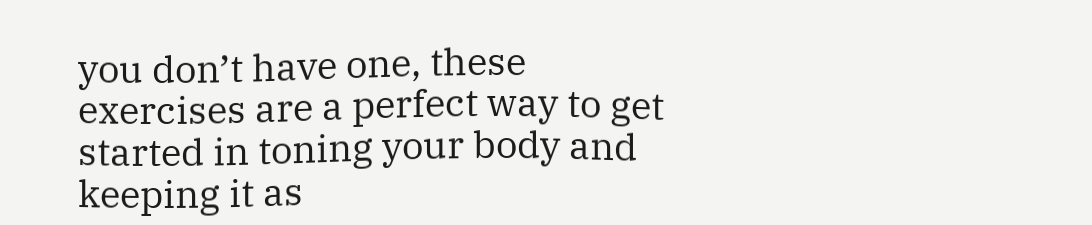you don’t have one, these exercises are a perfect way to get started in toning your body and keeping it as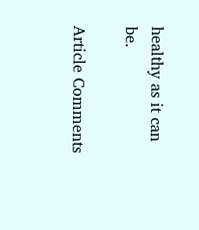healthy as it can be.

Article Comments